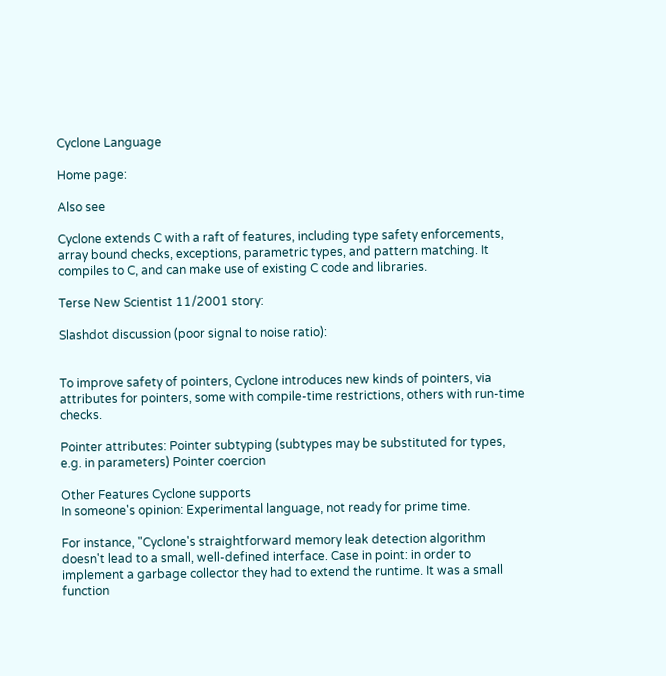Cyclone Language

Home page:

Also see

Cyclone extends C with a raft of features, including type safety enforcements, array bound checks, exceptions, parametric types, and pattern matching. It compiles to C, and can make use of existing C code and libraries.

Terse New Scientist 11/2001 story:

Slashdot discussion (poor signal to noise ratio):


To improve safety of pointers, Cyclone introduces new kinds of pointers, via attributes for pointers, some with compile-time restrictions, others with run-time checks.

Pointer attributes: Pointer subtyping (subtypes may be substituted for types, e.g. in parameters) Pointer coercion

Other Features Cyclone supports
In someone's opinion: Experimental language, not ready for prime time.

For instance, "Cyclone's straightforward memory leak detection algorithm doesn't lead to a small, well-defined interface. Case in point: in order to implement a garbage collector they had to extend the runtime. It was a small function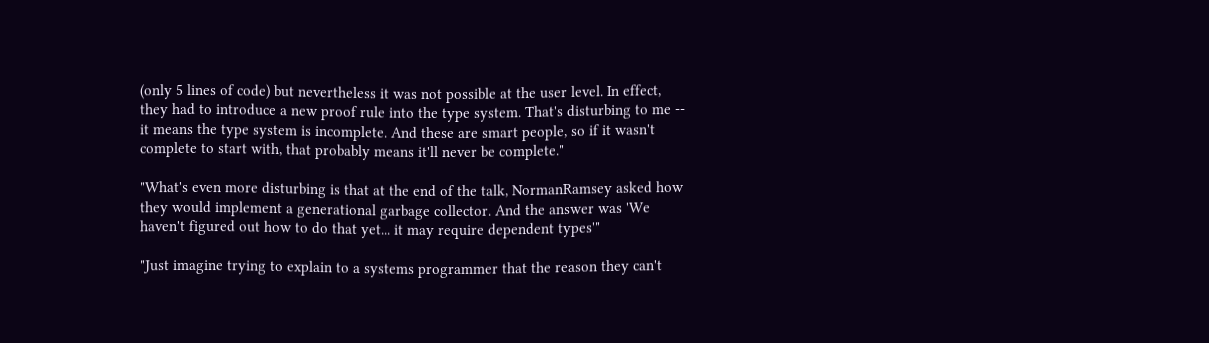(only 5 lines of code) but nevertheless it was not possible at the user level. In effect, they had to introduce a new proof rule into the type system. That's disturbing to me -- it means the type system is incomplete. And these are smart people, so if it wasn't complete to start with, that probably means it'll never be complete."

"What's even more disturbing is that at the end of the talk, NormanRamsey asked how they would implement a generational garbage collector. And the answer was 'We haven't figured out how to do that yet... it may require dependent types'"

"Just imagine trying to explain to a systems programmer that the reason they can't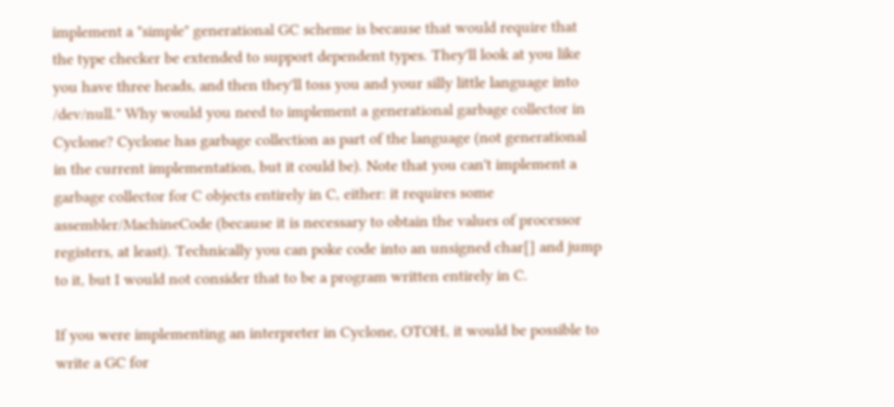implement a "simple" generational GC scheme is because that would require that the type checker be extended to support dependent types. They'll look at you like you have three heads, and then they'll toss you and your silly little language into /dev/null." Why would you need to implement a generational garbage collector in Cyclone? Cyclone has garbage collection as part of the language (not generational in the current implementation, but it could be). Note that you can't implement a garbage collector for C objects entirely in C, either: it requires some assembler/MachineCode (because it is necessary to obtain the values of processor registers, at least). Technically you can poke code into an unsigned char[] and jump to it, but I would not consider that to be a program written entirely in C.

If you were implementing an interpreter in Cyclone, OTOH, it would be possible to write a GC for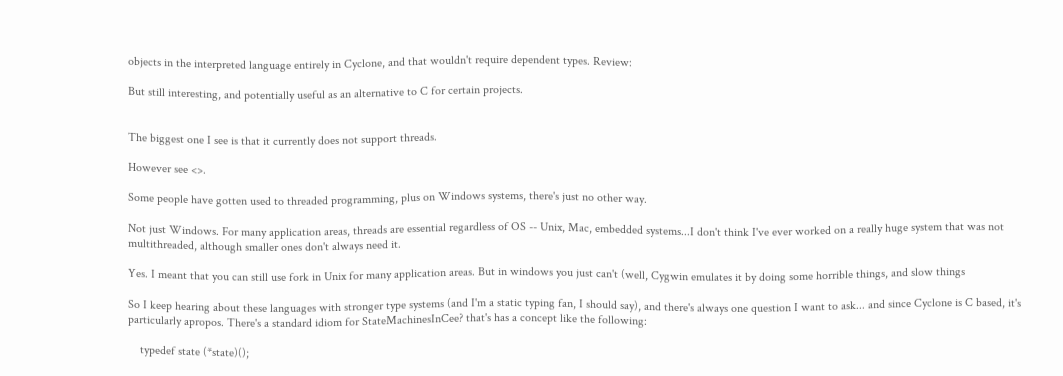objects in the interpreted language entirely in Cyclone, and that wouldn't require dependent types. Review:

But still interesting, and potentially useful as an alternative to C for certain projects.


The biggest one I see is that it currently does not support threads.

However see <>.

Some people have gotten used to threaded programming, plus on Windows systems, there's just no other way.

Not just Windows. For many application areas, threads are essential regardless of OS -- Unix, Mac, embedded systems...I don't think I've ever worked on a really huge system that was not multithreaded, although smaller ones don't always need it.

Yes. I meant that you can still use fork in Unix for many application areas. But in windows you just can't (well, Cygwin emulates it by doing some horrible things, and slow things

So I keep hearing about these languages with stronger type systems (and I'm a static typing fan, I should say), and there's always one question I want to ask... and since Cyclone is C based, it's particularly apropos. There's a standard idiom for StateMachinesInCee? that's has a concept like the following:

    typedef state (*state)();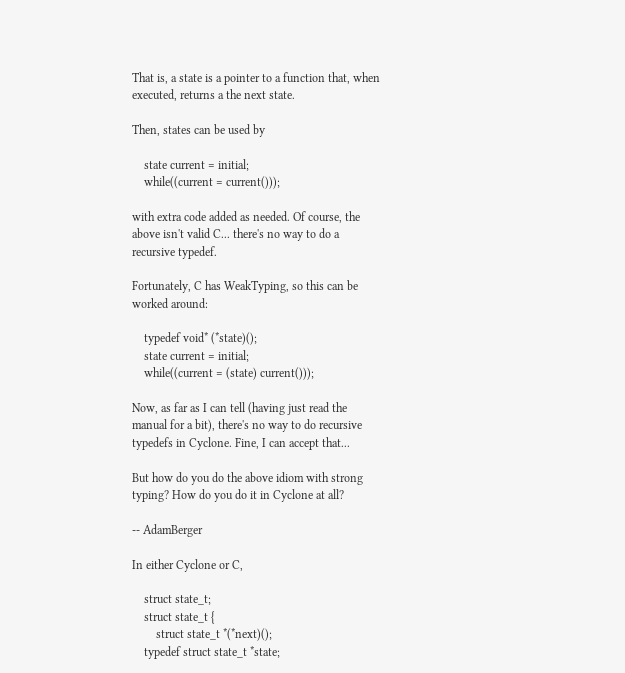That is, a state is a pointer to a function that, when executed, returns a the next state.

Then, states can be used by

    state current = initial;
    while((current = current()));

with extra code added as needed. Of course, the above isn't valid C... there's no way to do a recursive typedef.

Fortunately, C has WeakTyping, so this can be worked around:

    typedef void* (*state)();
    state current = initial;
    while((current = (state) current()));

Now, as far as I can tell (having just read the manual for a bit), there's no way to do recursive typedefs in Cyclone. Fine, I can accept that...

But how do you do the above idiom with strong typing? How do you do it in Cyclone at all?

-- AdamBerger

In either Cyclone or C,

    struct state_t;
    struct state_t {
        struct state_t *(*next)();
    typedef struct state_t *state;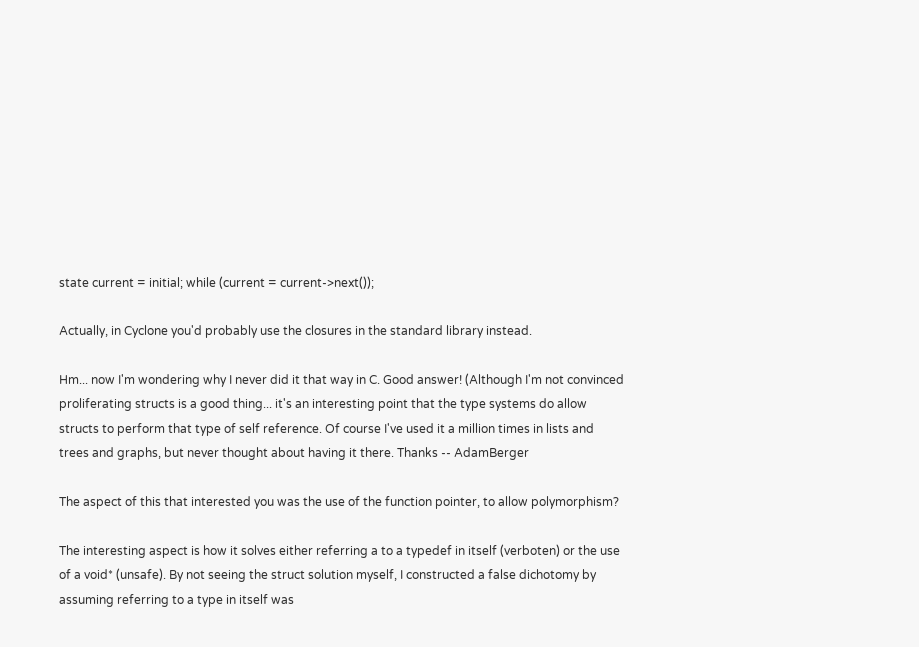state current = initial; while (current = current->next());

Actually, in Cyclone you'd probably use the closures in the standard library instead.

Hm... now I'm wondering why I never did it that way in C. Good answer! (Although I'm not convinced proliferating structs is a good thing... it's an interesting point that the type systems do allow structs to perform that type of self reference. Of course I've used it a million times in lists and trees and graphs, but never thought about having it there. Thanks -- AdamBerger

The aspect of this that interested you was the use of the function pointer, to allow polymorphism?

The interesting aspect is how it solves either referring a to a typedef in itself (verboten) or the use of a void* (unsafe). By not seeing the struct solution myself, I constructed a false dichotomy by assuming referring to a type in itself was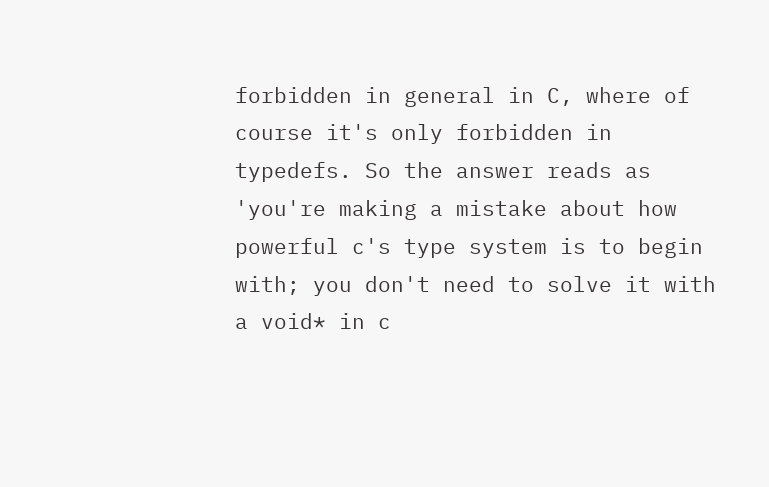forbidden in general in C, where of course it's only forbidden in typedefs. So the answer reads as 'you're making a mistake about how powerful c's type system is to begin with; you don't need to solve it with a void* in c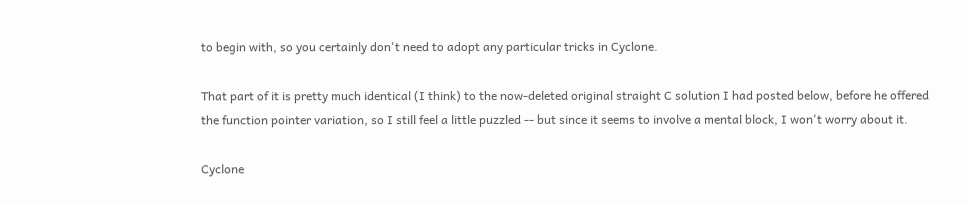to begin with, so you certainly don't need to adopt any particular tricks in Cyclone.

That part of it is pretty much identical (I think) to the now-deleted original straight C solution I had posted below, before he offered the function pointer variation, so I still feel a little puzzled -- but since it seems to involve a mental block, I won't worry about it.

Cyclone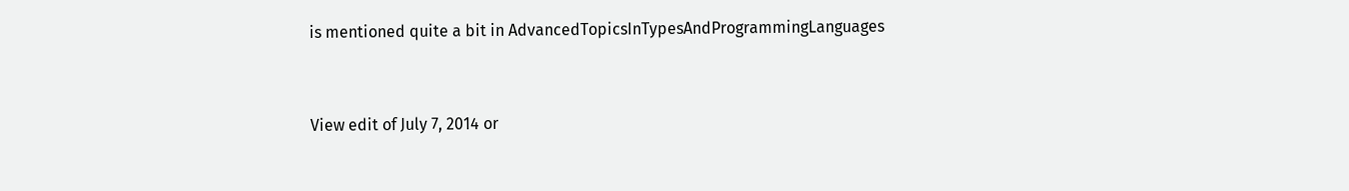is mentioned quite a bit in AdvancedTopicsInTypesAndProgrammingLanguages


View edit of July 7, 2014 or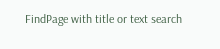FindPage with title or text search